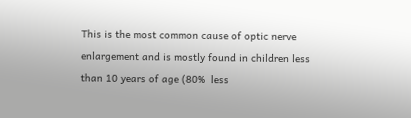This is the most common cause of optic nerve enlargement and is mostly found in children less than 10 years of age (80%  less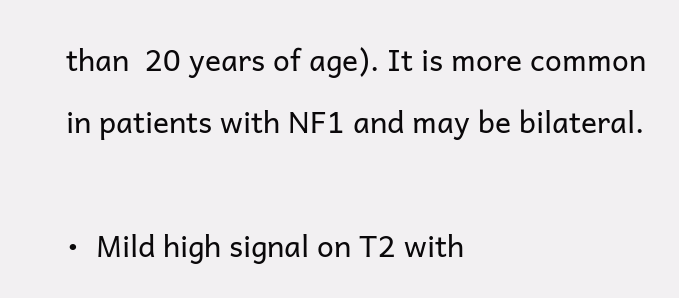than  20 years of age). It is more common in patients with NF1 and may be bilateral.

•  Mild high signal on T2 with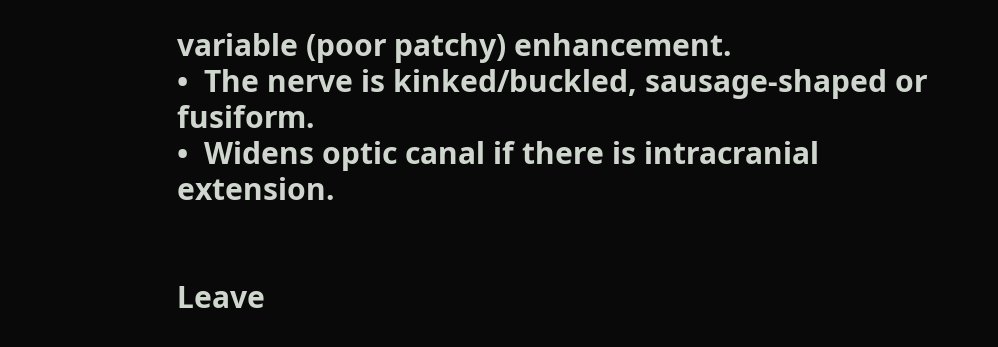variable (poor patchy) enhancement.
•  The nerve is kinked/buckled, sausage-shaped or fusiform.
•  Widens optic canal if there is intracranial extension.


Leave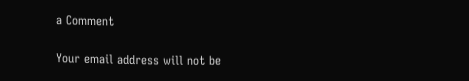a Comment

Your email address will not be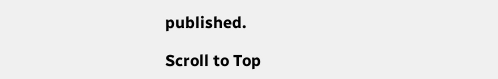published.

Scroll to Top